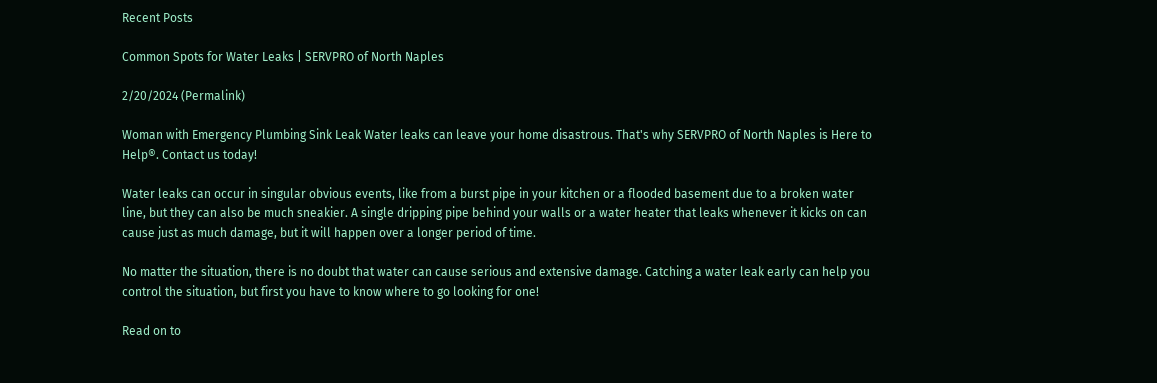Recent Posts

Common Spots for Water Leaks | SERVPRO of North Naples

2/20/2024 (Permalink)

Woman with Emergency Plumbing Sink Leak Water leaks can leave your home disastrous. That's why SERVPRO of North Naples is Here to Help®. Contact us today!

Water leaks can occur in singular obvious events, like from a burst pipe in your kitchen or a flooded basement due to a broken water line, but they can also be much sneakier. A single dripping pipe behind your walls or a water heater that leaks whenever it kicks on can cause just as much damage, but it will happen over a longer period of time.

No matter the situation, there is no doubt that water can cause serious and extensive damage. Catching a water leak early can help you control the situation, but first you have to know where to go looking for one!

Read on to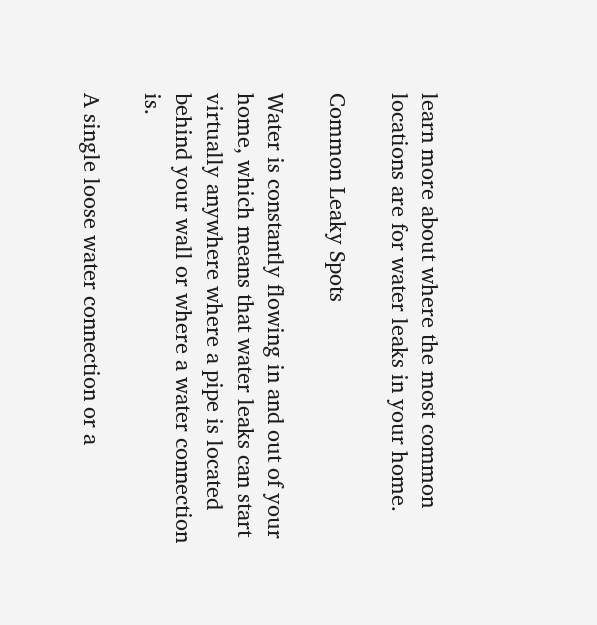learn more about where the most common locations are for water leaks in your home.

Common Leaky Spots

Water is constantly flowing in and out of your home, which means that water leaks can start virtually anywhere where a pipe is located behind your wall or where a water connection is.

A single loose water connection or a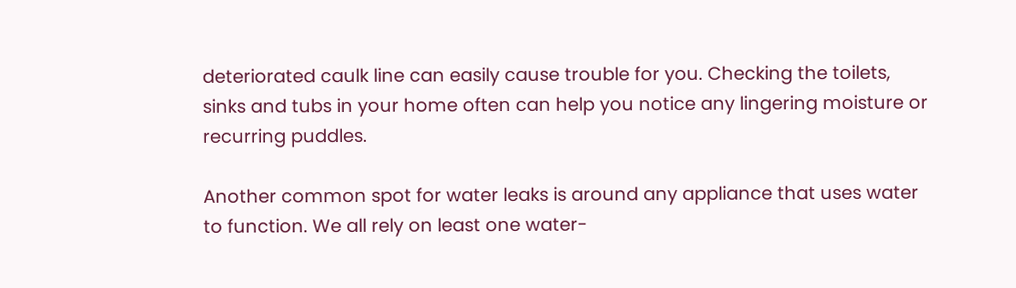deteriorated caulk line can easily cause trouble for you. Checking the toilets, sinks and tubs in your home often can help you notice any lingering moisture or recurring puddles.

Another common spot for water leaks is around any appliance that uses water to function. We all rely on least one water-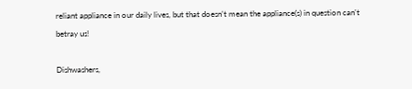reliant appliance in our daily lives, but that doesn’t mean the appliance(s) in question can’t betray us!

Dishwashers,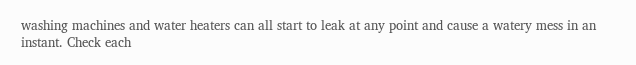washing machines and water heaters can all start to leak at any point and cause a watery mess in an instant. Check each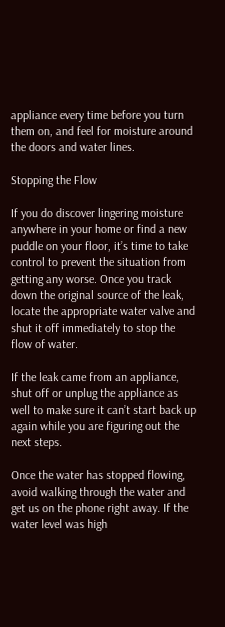appliance every time before you turn them on, and feel for moisture around the doors and water lines.

Stopping the Flow

If you do discover lingering moisture anywhere in your home or find a new puddle on your floor, it’s time to take control to prevent the situation from getting any worse. Once you track down the original source of the leak, locate the appropriate water valve and shut it off immediately to stop the flow of water.

If the leak came from an appliance, shut off or unplug the appliance as well to make sure it can’t start back up again while you are figuring out the next steps.

Once the water has stopped flowing, avoid walking through the water and get us on the phone right away. If the water level was high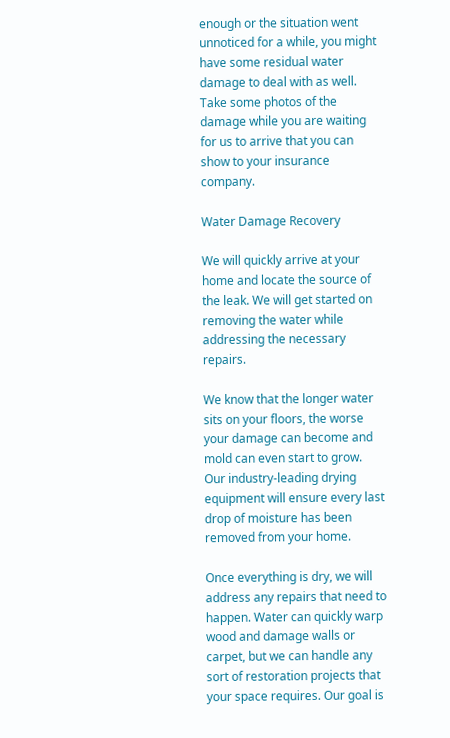enough or the situation went unnoticed for a while, you might have some residual water damage to deal with as well. Take some photos of the damage while you are waiting for us to arrive that you can show to your insurance company.

Water Damage Recovery

We will quickly arrive at your home and locate the source of the leak. We will get started on removing the water while addressing the necessary repairs.

We know that the longer water sits on your floors, the worse your damage can become and mold can even start to grow. Our industry-leading drying equipment will ensure every last drop of moisture has been removed from your home.

Once everything is dry, we will address any repairs that need to happen. Water can quickly warp wood and damage walls or carpet, but we can handle any sort of restoration projects that your space requires. Our goal is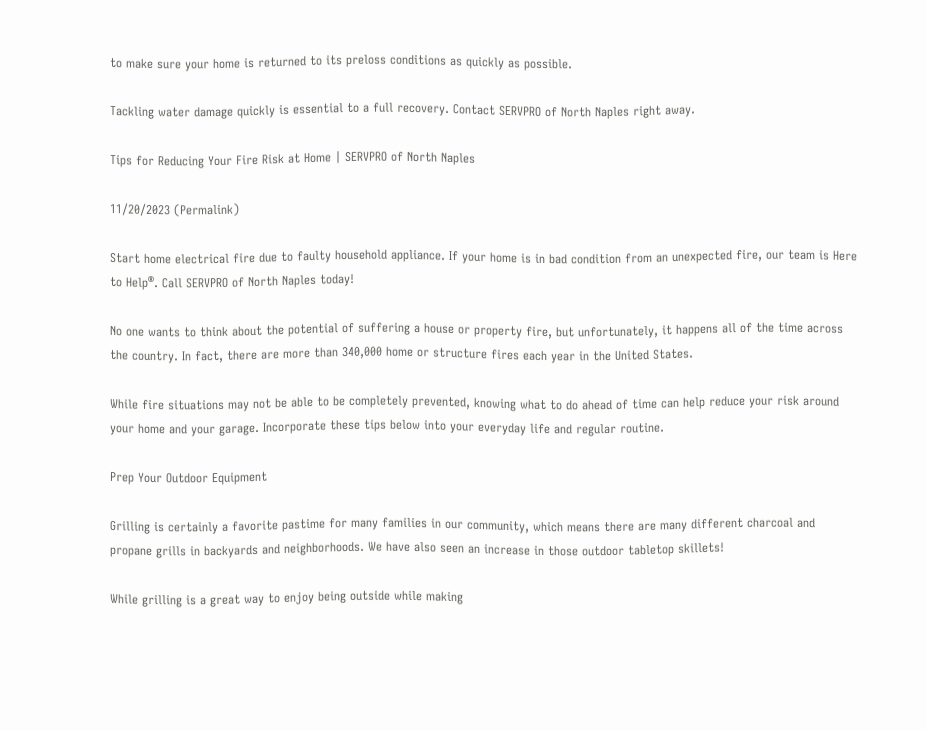to make sure your home is returned to its preloss conditions as quickly as possible.

Tackling water damage quickly is essential to a full recovery. Contact SERVPRO of North Naples right away.

Tips for Reducing Your Fire Risk at Home | SERVPRO of North Naples

11/20/2023 (Permalink)

Start home electrical fire due to faulty household appliance. If your home is in bad condition from an unexpected fire, our team is Here to Help®. Call SERVPRO of North Naples today!

No one wants to think about the potential of suffering a house or property fire, but unfortunately, it happens all of the time across the country. In fact, there are more than 340,000 home or structure fires each year in the United States.

While fire situations may not be able to be completely prevented, knowing what to do ahead of time can help reduce your risk around your home and your garage. Incorporate these tips below into your everyday life and regular routine.

Prep Your Outdoor Equipment

Grilling is certainly a favorite pastime for many families in our community, which means there are many different charcoal and propane grills in backyards and neighborhoods. We have also seen an increase in those outdoor tabletop skillets!

While grilling is a great way to enjoy being outside while making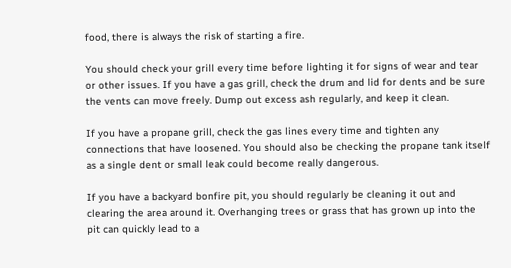food, there is always the risk of starting a fire.

You should check your grill every time before lighting it for signs of wear and tear or other issues. If you have a gas grill, check the drum and lid for dents and be sure the vents can move freely. Dump out excess ash regularly, and keep it clean.

If you have a propane grill, check the gas lines every time and tighten any connections that have loosened. You should also be checking the propane tank itself as a single dent or small leak could become really dangerous.

If you have a backyard bonfire pit, you should regularly be cleaning it out and clearing the area around it. Overhanging trees or grass that has grown up into the pit can quickly lead to a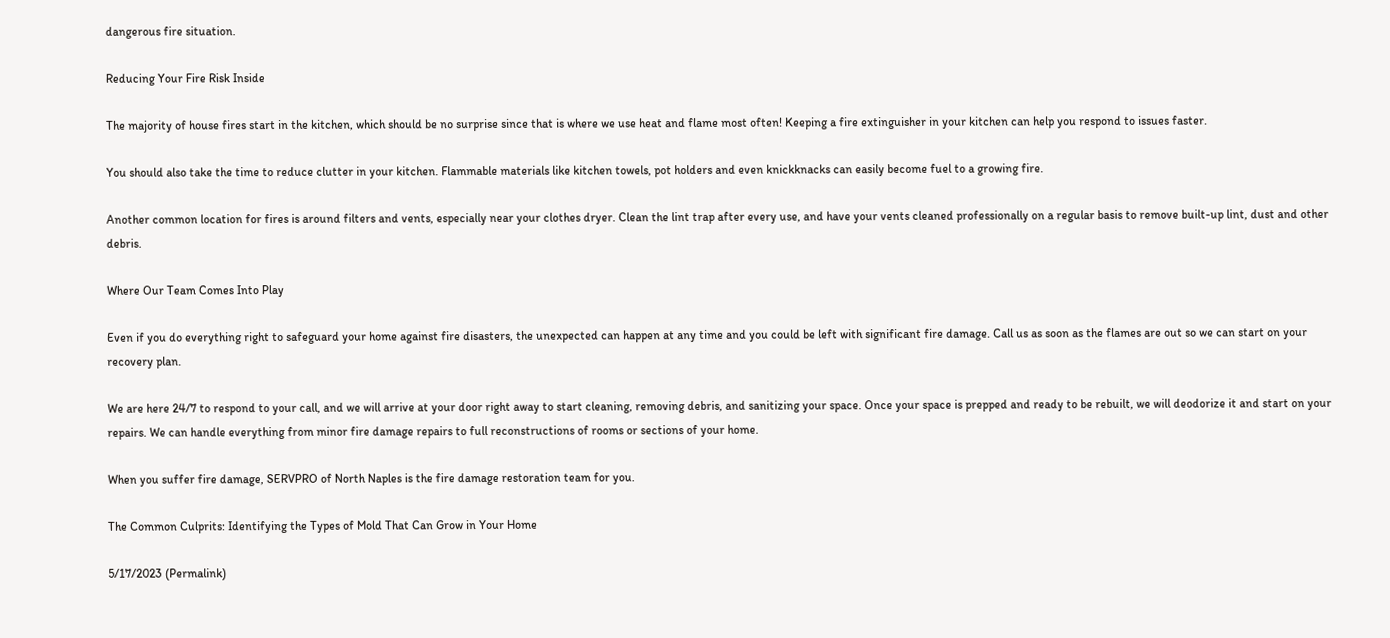dangerous fire situation.

Reducing Your Fire Risk Inside

The majority of house fires start in the kitchen, which should be no surprise since that is where we use heat and flame most often! Keeping a fire extinguisher in your kitchen can help you respond to issues faster.

You should also take the time to reduce clutter in your kitchen. Flammable materials like kitchen towels, pot holders and even knickknacks can easily become fuel to a growing fire.

Another common location for fires is around filters and vents, especially near your clothes dryer. Clean the lint trap after every use, and have your vents cleaned professionally on a regular basis to remove built-up lint, dust and other debris.

Where Our Team Comes Into Play

Even if you do everything right to safeguard your home against fire disasters, the unexpected can happen at any time and you could be left with significant fire damage. Call us as soon as the flames are out so we can start on your recovery plan.

We are here 24/7 to respond to your call, and we will arrive at your door right away to start cleaning, removing debris, and sanitizing your space. Once your space is prepped and ready to be rebuilt, we will deodorize it and start on your repairs. We can handle everything from minor fire damage repairs to full reconstructions of rooms or sections of your home.

When you suffer fire damage, SERVPRO of North Naples is the fire damage restoration team for you.

The Common Culprits: Identifying the Types of Mold That Can Grow in Your Home

5/17/2023 (Permalink)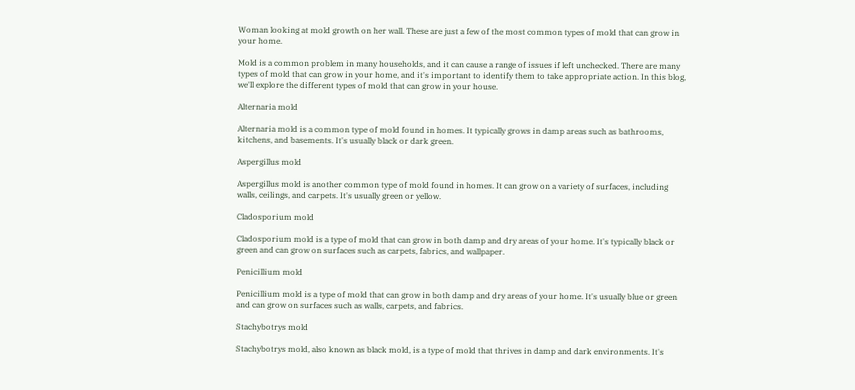Woman looking at mold growth on her wall. These are just a few of the most common types of mold that can grow in your home.

Mold is a common problem in many households, and it can cause a range of issues if left unchecked. There are many types of mold that can grow in your home, and it's important to identify them to take appropriate action. In this blog, we'll explore the different types of mold that can grow in your house.

Alternaria mold

Alternaria mold is a common type of mold found in homes. It typically grows in damp areas such as bathrooms, kitchens, and basements. It's usually black or dark green.

Aspergillus mold

Aspergillus mold is another common type of mold found in homes. It can grow on a variety of surfaces, including walls, ceilings, and carpets. It's usually green or yellow.

Cladosporium mold

Cladosporium mold is a type of mold that can grow in both damp and dry areas of your home. It's typically black or green and can grow on surfaces such as carpets, fabrics, and wallpaper.

Penicillium mold

Penicillium mold is a type of mold that can grow in both damp and dry areas of your home. It's usually blue or green and can grow on surfaces such as walls, carpets, and fabrics.

Stachybotrys mold

Stachybotrys mold, also known as black mold, is a type of mold that thrives in damp and dark environments. It's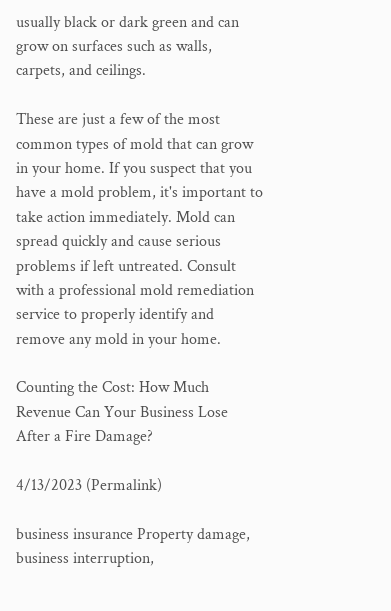usually black or dark green and can grow on surfaces such as walls, carpets, and ceilings.

These are just a few of the most common types of mold that can grow in your home. If you suspect that you have a mold problem, it's important to take action immediately. Mold can spread quickly and cause serious problems if left untreated. Consult with a professional mold remediation service to properly identify and remove any mold in your home.

Counting the Cost: How Much Revenue Can Your Business Lose After a Fire Damage?

4/13/2023 (Permalink)

business insurance Property damage, business interruption,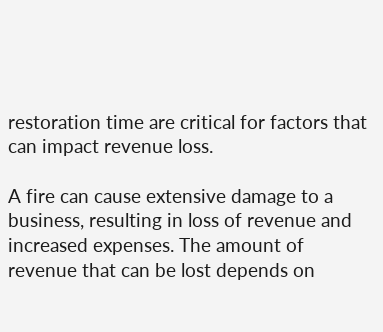restoration time are critical for factors that can impact revenue loss.

A fire can cause extensive damage to a business, resulting in loss of revenue and increased expenses. The amount of revenue that can be lost depends on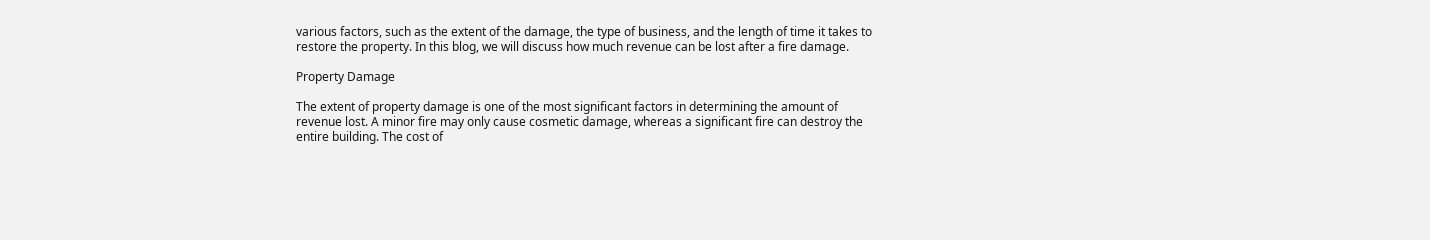various factors, such as the extent of the damage, the type of business, and the length of time it takes to restore the property. In this blog, we will discuss how much revenue can be lost after a fire damage.

Property Damage

The extent of property damage is one of the most significant factors in determining the amount of revenue lost. A minor fire may only cause cosmetic damage, whereas a significant fire can destroy the entire building. The cost of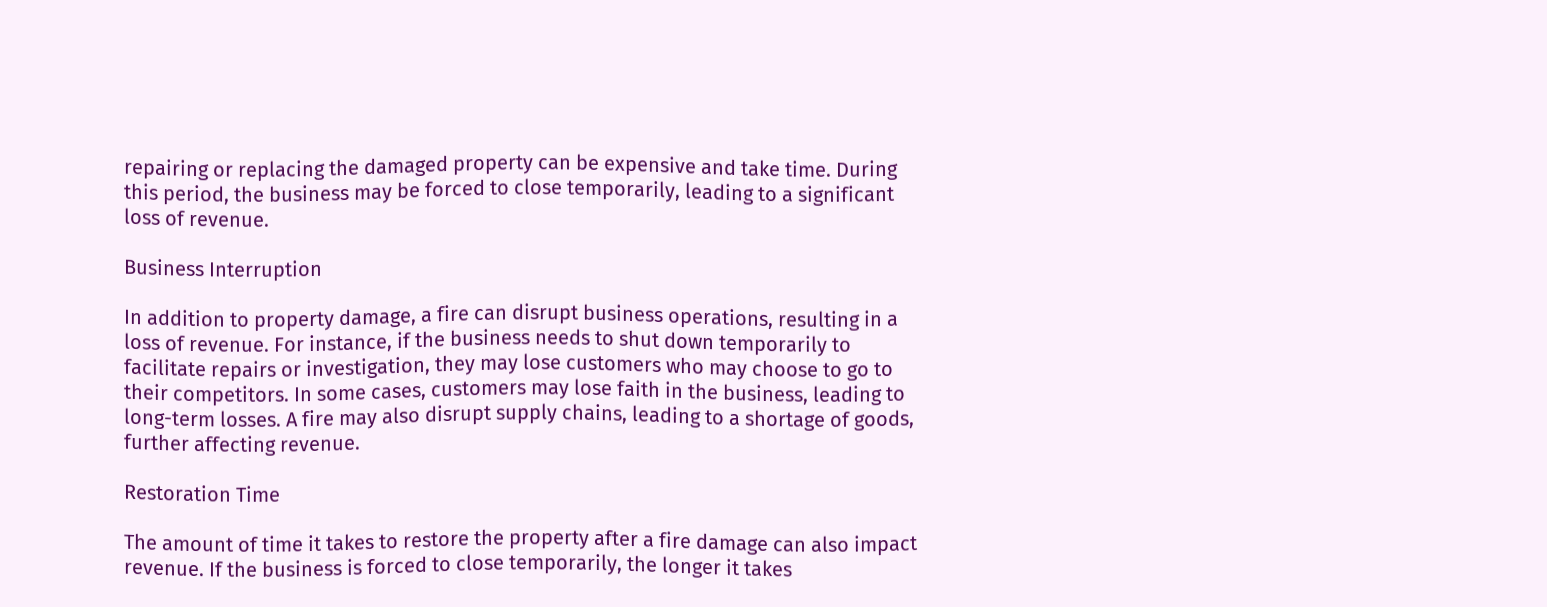repairing or replacing the damaged property can be expensive and take time. During this period, the business may be forced to close temporarily, leading to a significant loss of revenue.

Business Interruption

In addition to property damage, a fire can disrupt business operations, resulting in a loss of revenue. For instance, if the business needs to shut down temporarily to facilitate repairs or investigation, they may lose customers who may choose to go to their competitors. In some cases, customers may lose faith in the business, leading to long-term losses. A fire may also disrupt supply chains, leading to a shortage of goods, further affecting revenue.

Restoration Time

The amount of time it takes to restore the property after a fire damage can also impact revenue. If the business is forced to close temporarily, the longer it takes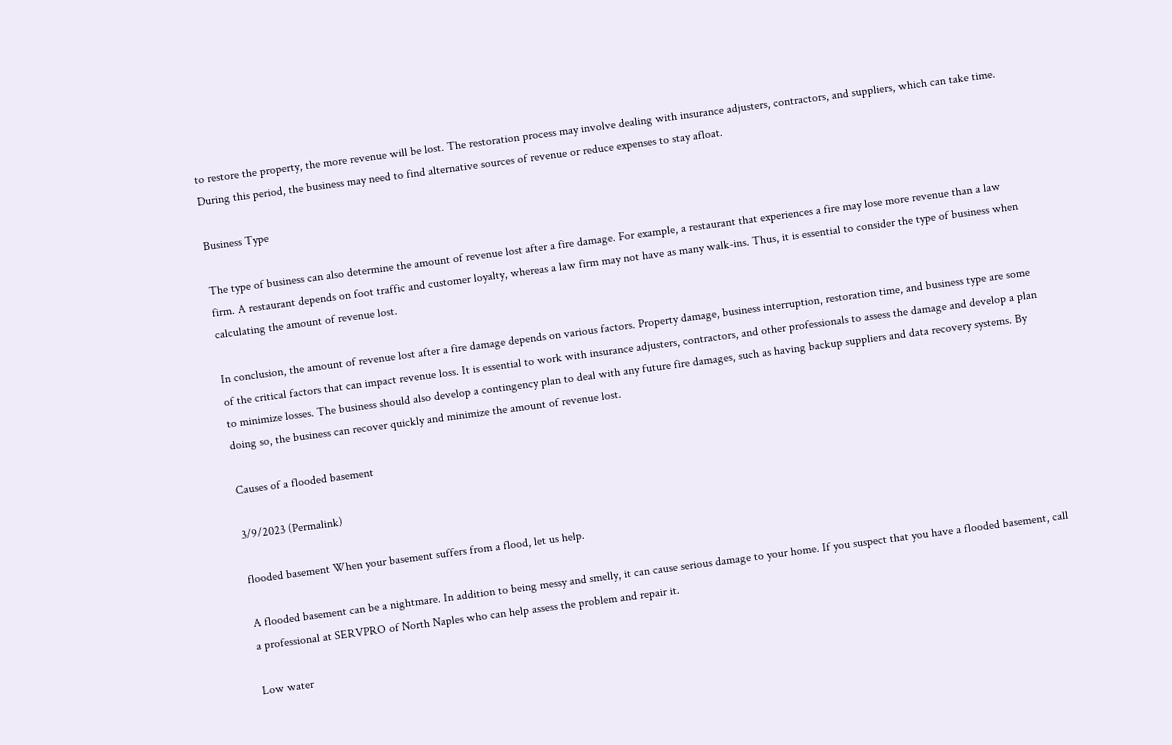to restore the property, the more revenue will be lost. The restoration process may involve dealing with insurance adjusters, contractors, and suppliers, which can take time. During this period, the business may need to find alternative sources of revenue or reduce expenses to stay afloat.

Business Type

The type of business can also determine the amount of revenue lost after a fire damage. For example, a restaurant that experiences a fire may lose more revenue than a law firm. A restaurant depends on foot traffic and customer loyalty, whereas a law firm may not have as many walk-ins. Thus, it is essential to consider the type of business when calculating the amount of revenue lost.

In conclusion, the amount of revenue lost after a fire damage depends on various factors. Property damage, business interruption, restoration time, and business type are some of the critical factors that can impact revenue loss. It is essential to work with insurance adjusters, contractors, and other professionals to assess the damage and develop a plan to minimize losses. The business should also develop a contingency plan to deal with any future fire damages, such as having backup suppliers and data recovery systems. By doing so, the business can recover quickly and minimize the amount of revenue lost.

Causes of a flooded basement

3/9/2023 (Permalink)

flooded basement When your basement suffers from a flood, let us help.

A flooded basement can be a nightmare. In addition to being messy and smelly, it can cause serious damage to your home. If you suspect that you have a flooded basement, call a professional at SERVPRO of North Naples who can help assess the problem and repair it.

Low water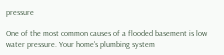pressure

One of the most common causes of a flooded basement is low water pressure. Your home's plumbing system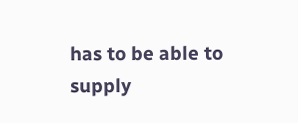has to be able to supply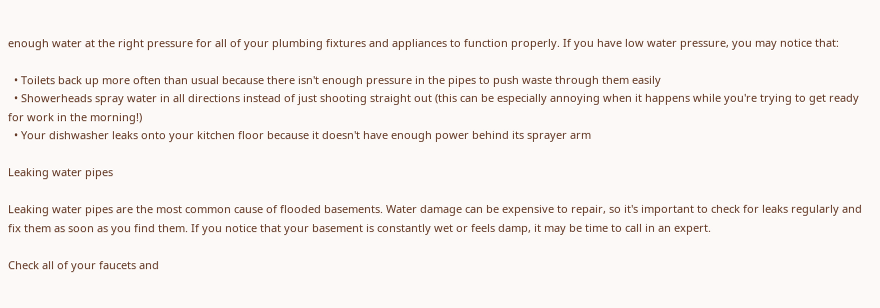enough water at the right pressure for all of your plumbing fixtures and appliances to function properly. If you have low water pressure, you may notice that:

  • Toilets back up more often than usual because there isn't enough pressure in the pipes to push waste through them easily
  • Showerheads spray water in all directions instead of just shooting straight out (this can be especially annoying when it happens while you're trying to get ready for work in the morning!)
  • Your dishwasher leaks onto your kitchen floor because it doesn't have enough power behind its sprayer arm

Leaking water pipes

Leaking water pipes are the most common cause of flooded basements. Water damage can be expensive to repair, so it's important to check for leaks regularly and fix them as soon as you find them. If you notice that your basement is constantly wet or feels damp, it may be time to call in an expert.

Check all of your faucets and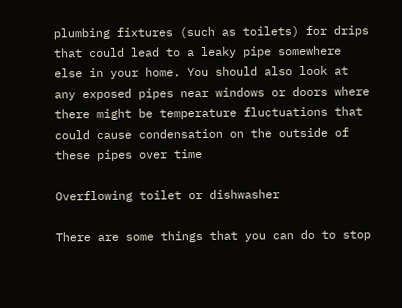plumbing fixtures (such as toilets) for drips that could lead to a leaky pipe somewhere else in your home. You should also look at any exposed pipes near windows or doors where there might be temperature fluctuations that could cause condensation on the outside of these pipes over time

Overflowing toilet or dishwasher

There are some things that you can do to stop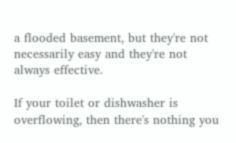a flooded basement, but they're not necessarily easy and they're not always effective.

If your toilet or dishwasher is overflowing, then there's nothing you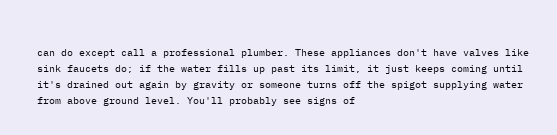can do except call a professional plumber. These appliances don't have valves like sink faucets do; if the water fills up past its limit, it just keeps coming until it's drained out again by gravity or someone turns off the spigot supplying water from above ground level. You'll probably see signs of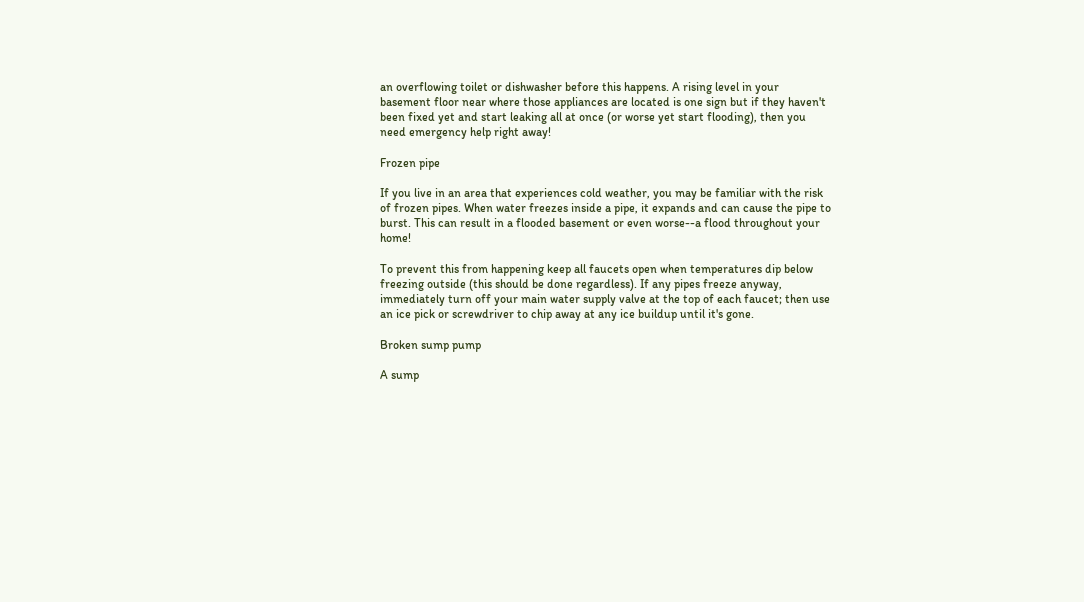an overflowing toilet or dishwasher before this happens. A rising level in your basement floor near where those appliances are located is one sign but if they haven't been fixed yet and start leaking all at once (or worse yet start flooding), then you need emergency help right away!

Frozen pipe

If you live in an area that experiences cold weather, you may be familiar with the risk of frozen pipes. When water freezes inside a pipe, it expands and can cause the pipe to burst. This can result in a flooded basement or even worse--a flood throughout your home!

To prevent this from happening keep all faucets open when temperatures dip below freezing outside (this should be done regardless). If any pipes freeze anyway, immediately turn off your main water supply valve at the top of each faucet; then use an ice pick or screwdriver to chip away at any ice buildup until it's gone.

Broken sump pump

A sump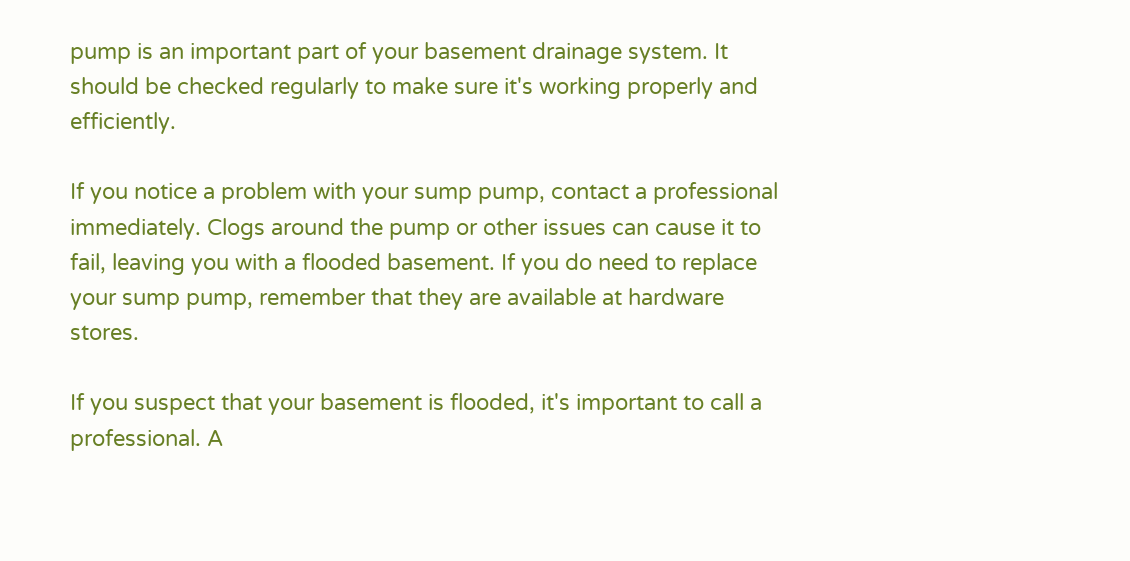pump is an important part of your basement drainage system. It should be checked regularly to make sure it's working properly and efficiently.

If you notice a problem with your sump pump, contact a professional immediately. Clogs around the pump or other issues can cause it to fail, leaving you with a flooded basement. If you do need to replace your sump pump, remember that they are available at hardware stores.

If you suspect that your basement is flooded, it's important to call a professional. A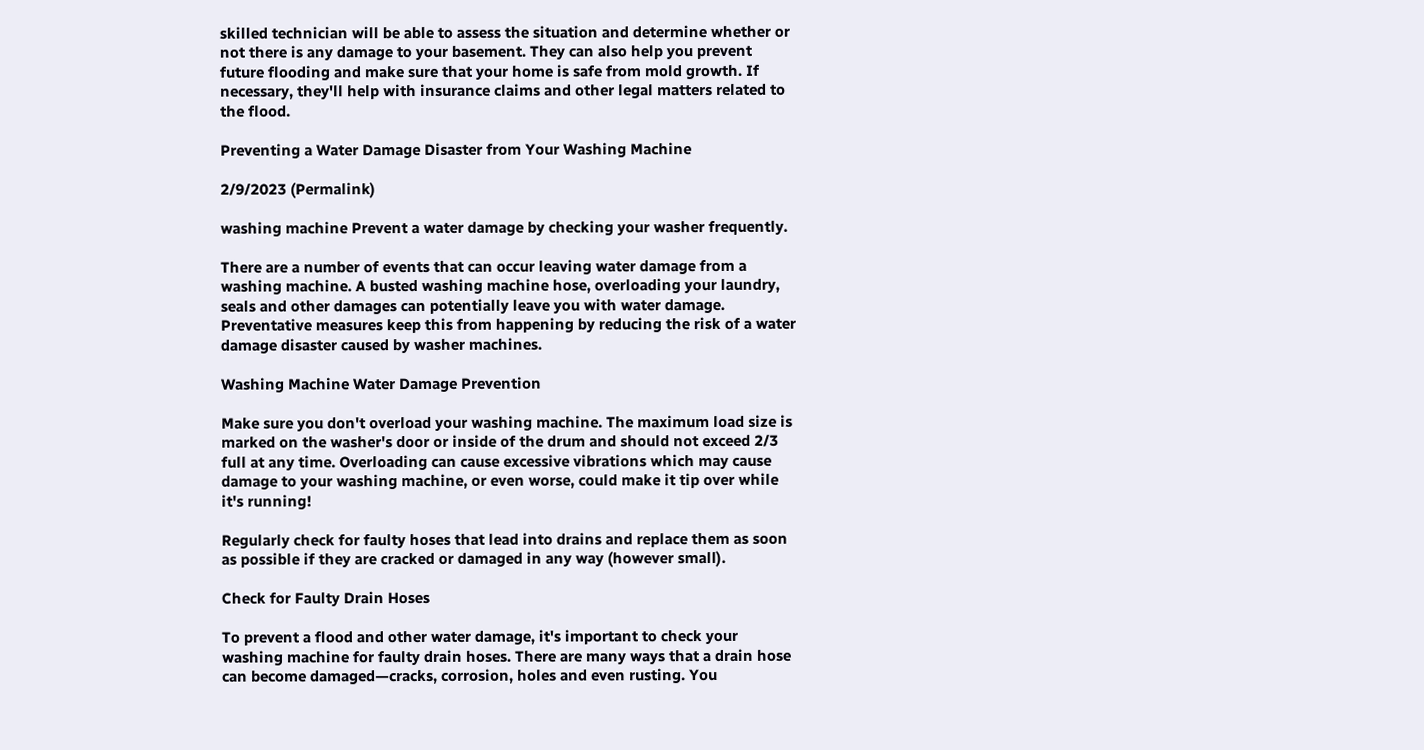skilled technician will be able to assess the situation and determine whether or not there is any damage to your basement. They can also help you prevent future flooding and make sure that your home is safe from mold growth. If necessary, they'll help with insurance claims and other legal matters related to the flood.

Preventing a Water Damage Disaster from Your Washing Machine

2/9/2023 (Permalink)

washing machine Prevent a water damage by checking your washer frequently.

There are a number of events that can occur leaving water damage from a washing machine. A busted washing machine hose, overloading your laundry, seals and other damages can potentially leave you with water damage. Preventative measures keep this from happening by reducing the risk of a water damage disaster caused by washer machines.

Washing Machine Water Damage Prevention

Make sure you don't overload your washing machine. The maximum load size is marked on the washer's door or inside of the drum and should not exceed 2/3 full at any time. Overloading can cause excessive vibrations which may cause damage to your washing machine, or even worse, could make it tip over while it's running!

Regularly check for faulty hoses that lead into drains and replace them as soon as possible if they are cracked or damaged in any way (however small).

Check for Faulty Drain Hoses

To prevent a flood and other water damage, it's important to check your washing machine for faulty drain hoses. There are many ways that a drain hose can become damaged—cracks, corrosion, holes and even rusting. You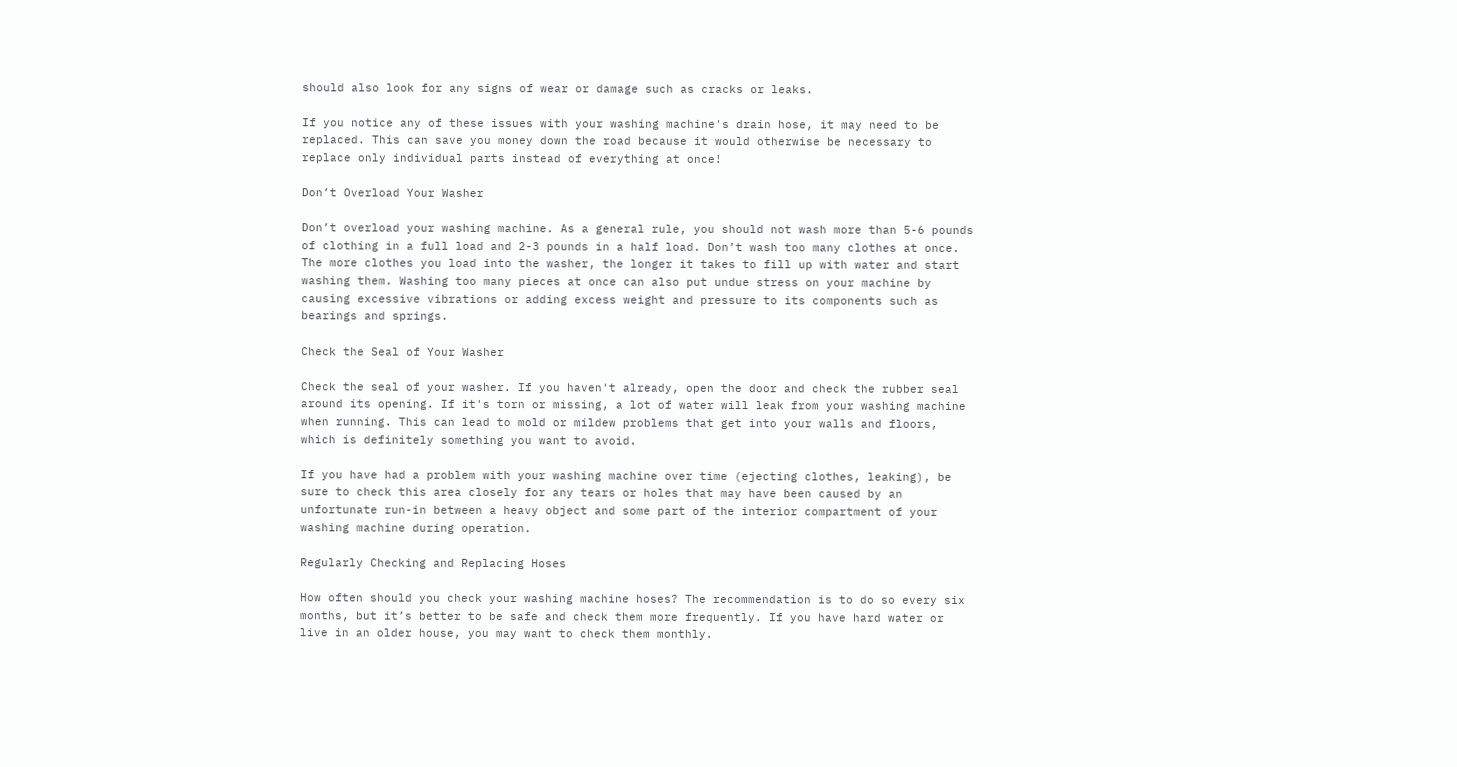should also look for any signs of wear or damage such as cracks or leaks.

If you notice any of these issues with your washing machine's drain hose, it may need to be replaced. This can save you money down the road because it would otherwise be necessary to replace only individual parts instead of everything at once!

Don’t Overload Your Washer

Don’t overload your washing machine. As a general rule, you should not wash more than 5-6 pounds of clothing in a full load and 2-3 pounds in a half load. Don’t wash too many clothes at once. The more clothes you load into the washer, the longer it takes to fill up with water and start washing them. Washing too many pieces at once can also put undue stress on your machine by causing excessive vibrations or adding excess weight and pressure to its components such as bearings and springs.

Check the Seal of Your Washer

Check the seal of your washer. If you haven't already, open the door and check the rubber seal around its opening. If it's torn or missing, a lot of water will leak from your washing machine when running. This can lead to mold or mildew problems that get into your walls and floors, which is definitely something you want to avoid.

If you have had a problem with your washing machine over time (ejecting clothes, leaking), be sure to check this area closely for any tears or holes that may have been caused by an unfortunate run-in between a heavy object and some part of the interior compartment of your washing machine during operation.

Regularly Checking and Replacing Hoses

How often should you check your washing machine hoses? The recommendation is to do so every six months, but it’s better to be safe and check them more frequently. If you have hard water or live in an older house, you may want to check them monthly.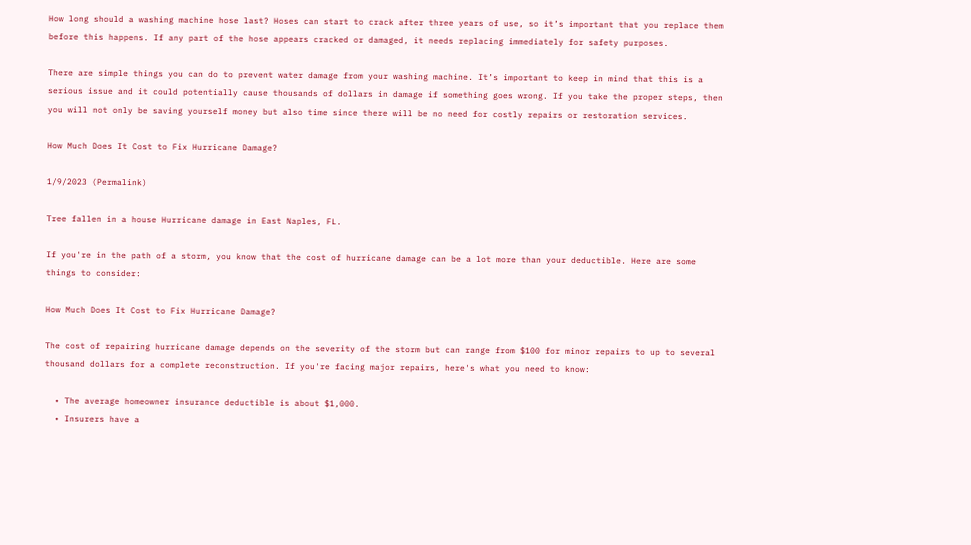How long should a washing machine hose last? Hoses can start to crack after three years of use, so it’s important that you replace them before this happens. If any part of the hose appears cracked or damaged, it needs replacing immediately for safety purposes.

There are simple things you can do to prevent water damage from your washing machine. It’s important to keep in mind that this is a serious issue and it could potentially cause thousands of dollars in damage if something goes wrong. If you take the proper steps, then you will not only be saving yourself money but also time since there will be no need for costly repairs or restoration services.

How Much Does It Cost to Fix Hurricane Damage?

1/9/2023 (Permalink)

Tree fallen in a house Hurricane damage in East Naples, FL.

If you're in the path of a storm, you know that the cost of hurricane damage can be a lot more than your deductible. Here are some things to consider:

How Much Does It Cost to Fix Hurricane Damage?

The cost of repairing hurricane damage depends on the severity of the storm but can range from $100 for minor repairs to up to several thousand dollars for a complete reconstruction. If you're facing major repairs, here's what you need to know:

  • The average homeowner insurance deductible is about $1,000.
  • Insurers have a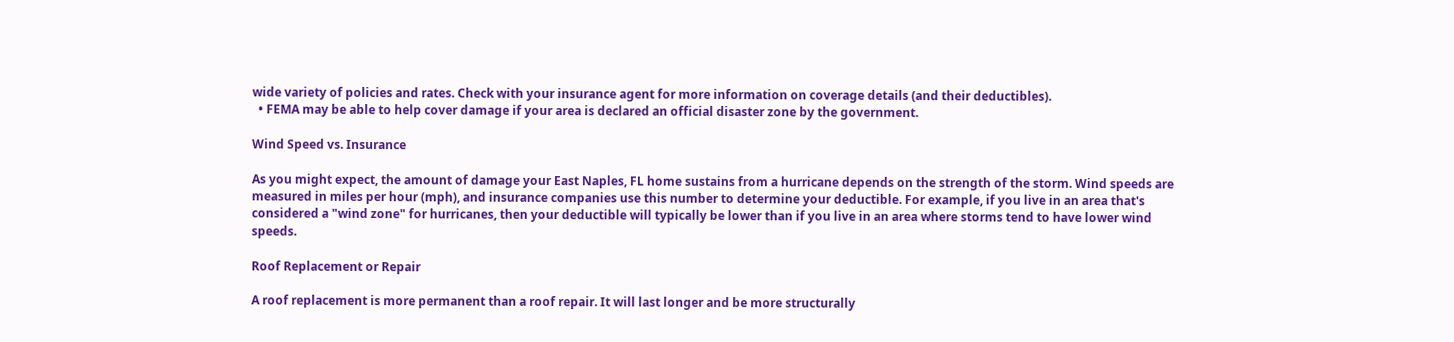wide variety of policies and rates. Check with your insurance agent for more information on coverage details (and their deductibles).
  • FEMA may be able to help cover damage if your area is declared an official disaster zone by the government.

Wind Speed vs. Insurance

As you might expect, the amount of damage your East Naples, FL home sustains from a hurricane depends on the strength of the storm. Wind speeds are measured in miles per hour (mph), and insurance companies use this number to determine your deductible. For example, if you live in an area that's considered a "wind zone" for hurricanes, then your deductible will typically be lower than if you live in an area where storms tend to have lower wind speeds.

Roof Replacement or Repair

A roof replacement is more permanent than a roof repair. It will last longer and be more structurally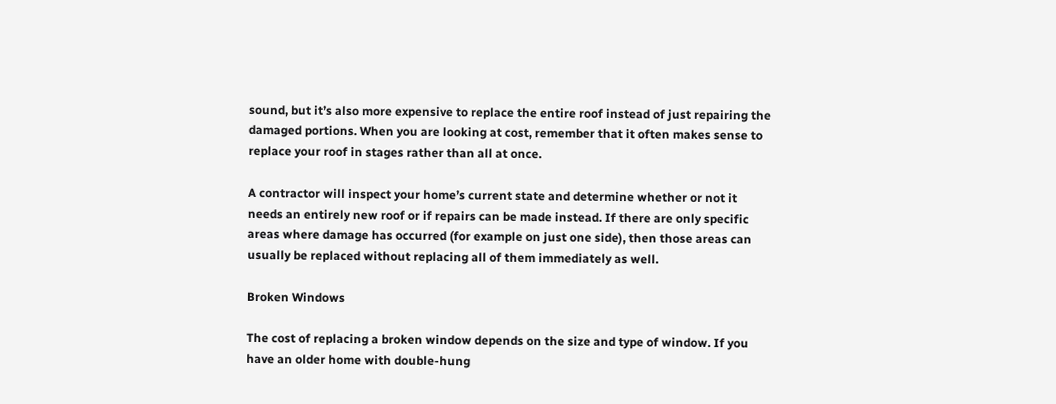sound, but it’s also more expensive to replace the entire roof instead of just repairing the damaged portions. When you are looking at cost, remember that it often makes sense to replace your roof in stages rather than all at once.

A contractor will inspect your home’s current state and determine whether or not it needs an entirely new roof or if repairs can be made instead. If there are only specific areas where damage has occurred (for example on just one side), then those areas can usually be replaced without replacing all of them immediately as well.

Broken Windows

The cost of replacing a broken window depends on the size and type of window. If you have an older home with double-hung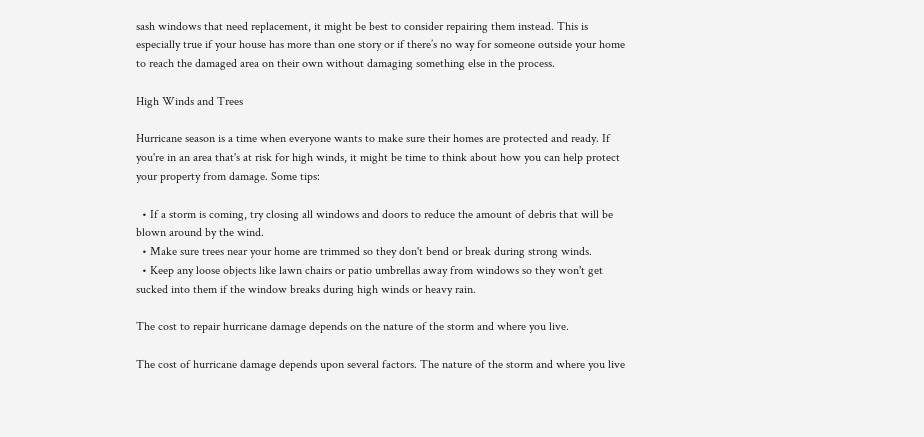sash windows that need replacement, it might be best to consider repairing them instead. This is especially true if your house has more than one story or if there’s no way for someone outside your home to reach the damaged area on their own without damaging something else in the process.

High Winds and Trees

Hurricane season is a time when everyone wants to make sure their homes are protected and ready. If you're in an area that's at risk for high winds, it might be time to think about how you can help protect your property from damage. Some tips:

  • If a storm is coming, try closing all windows and doors to reduce the amount of debris that will be blown around by the wind.
  • Make sure trees near your home are trimmed so they don't bend or break during strong winds.
  • Keep any loose objects like lawn chairs or patio umbrellas away from windows so they won't get sucked into them if the window breaks during high winds or heavy rain.

The cost to repair hurricane damage depends on the nature of the storm and where you live.

The cost of hurricane damage depends upon several factors. The nature of the storm and where you live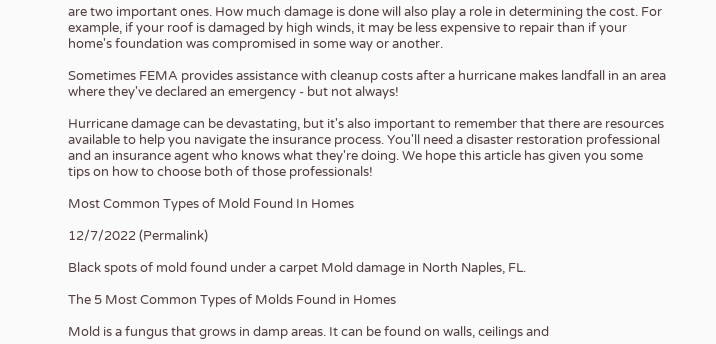are two important ones. How much damage is done will also play a role in determining the cost. For example, if your roof is damaged by high winds, it may be less expensive to repair than if your home's foundation was compromised in some way or another.

Sometimes FEMA provides assistance with cleanup costs after a hurricane makes landfall in an area where they've declared an emergency - but not always!

Hurricane damage can be devastating, but it's also important to remember that there are resources available to help you navigate the insurance process. You'll need a disaster restoration professional and an insurance agent who knows what they're doing. We hope this article has given you some tips on how to choose both of those professionals!

Most Common Types of Mold Found In Homes

12/7/2022 (Permalink)

Black spots of mold found under a carpet Mold damage in North Naples, FL.

The 5 Most Common Types of Molds Found in Homes

Mold is a fungus that grows in damp areas. It can be found on walls, ceilings and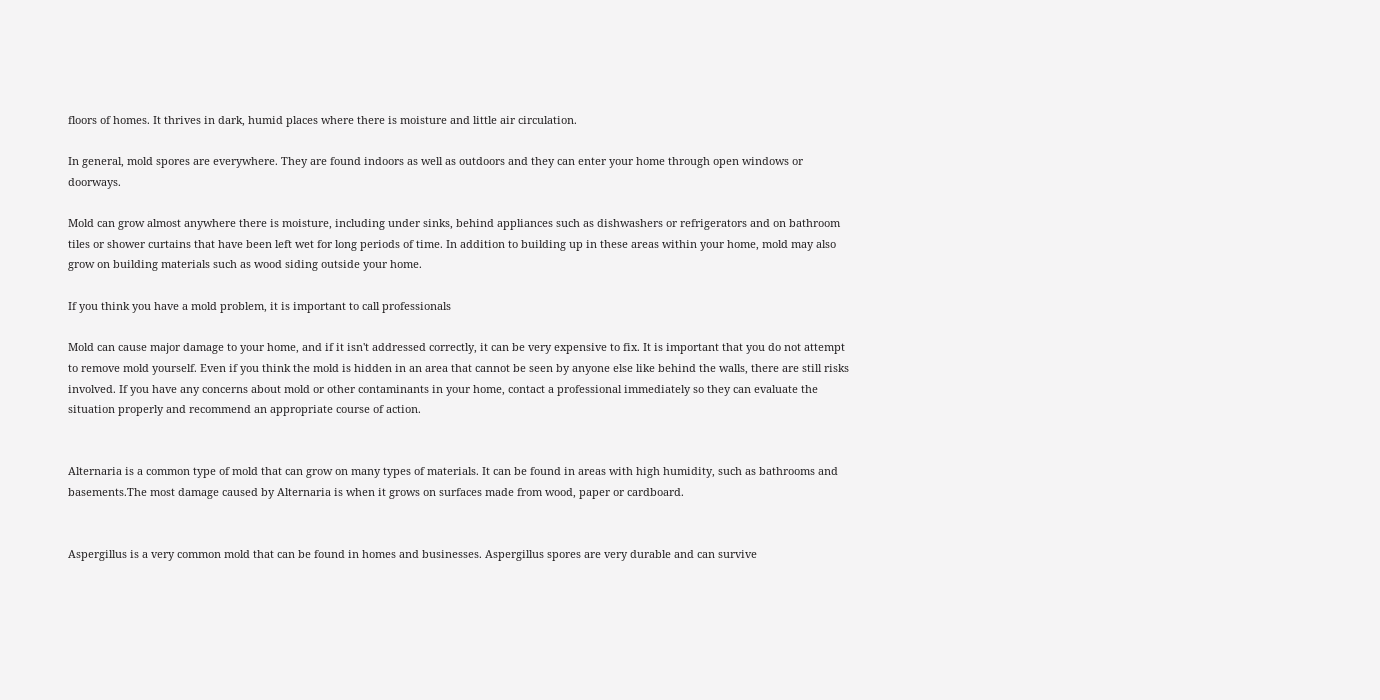floors of homes. It thrives in dark, humid places where there is moisture and little air circulation.

In general, mold spores are everywhere. They are found indoors as well as outdoors and they can enter your home through open windows or doorways.

Mold can grow almost anywhere there is moisture, including under sinks, behind appliances such as dishwashers or refrigerators and on bathroom tiles or shower curtains that have been left wet for long periods of time. In addition to building up in these areas within your home, mold may also grow on building materials such as wood siding outside your home.

If you think you have a mold problem, it is important to call professionals

Mold can cause major damage to your home, and if it isn't addressed correctly, it can be very expensive to fix. It is important that you do not attempt to remove mold yourself. Even if you think the mold is hidden in an area that cannot be seen by anyone else like behind the walls, there are still risks involved. If you have any concerns about mold or other contaminants in your home, contact a professional immediately so they can evaluate the situation properly and recommend an appropriate course of action.


Alternaria is a common type of mold that can grow on many types of materials. It can be found in areas with high humidity, such as bathrooms and basements.The most damage caused by Alternaria is when it grows on surfaces made from wood, paper or cardboard.


Aspergillus is a very common mold that can be found in homes and businesses. Aspergillus spores are very durable and can survive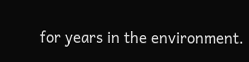for years in the environment.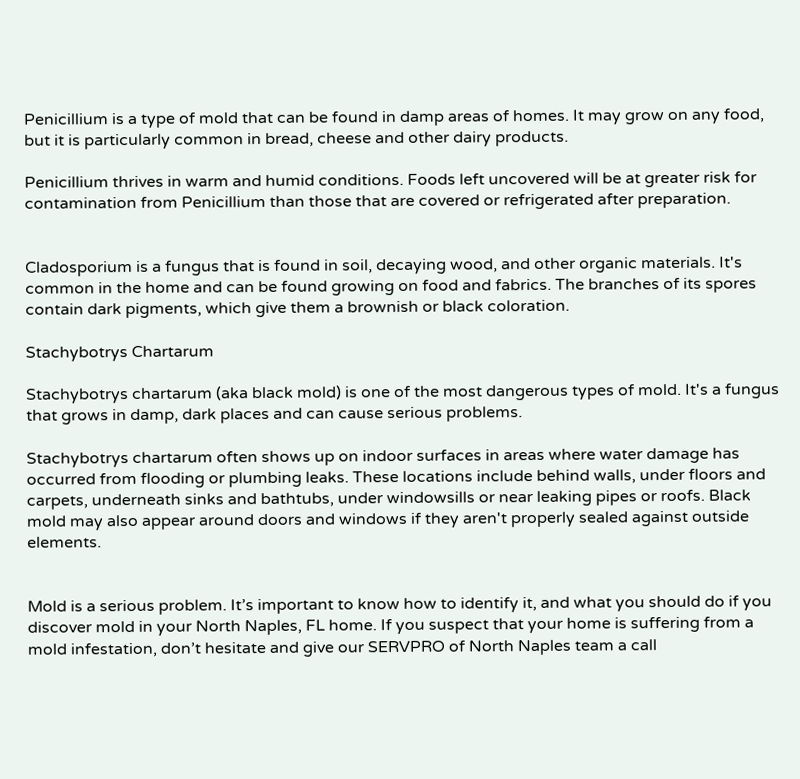Penicillium is a type of mold that can be found in damp areas of homes. It may grow on any food, but it is particularly common in bread, cheese and other dairy products.

Penicillium thrives in warm and humid conditions. Foods left uncovered will be at greater risk for contamination from Penicillium than those that are covered or refrigerated after preparation.


Cladosporium is a fungus that is found in soil, decaying wood, and other organic materials. It's common in the home and can be found growing on food and fabrics. The branches of its spores contain dark pigments, which give them a brownish or black coloration.

Stachybotrys Chartarum

Stachybotrys chartarum (aka black mold) is one of the most dangerous types of mold. It's a fungus that grows in damp, dark places and can cause serious problems.

Stachybotrys chartarum often shows up on indoor surfaces in areas where water damage has occurred from flooding or plumbing leaks. These locations include behind walls, under floors and carpets, underneath sinks and bathtubs, under windowsills or near leaking pipes or roofs. Black mold may also appear around doors and windows if they aren't properly sealed against outside elements.


Mold is a serious problem. It’s important to know how to identify it, and what you should do if you discover mold in your North Naples, FL home. If you suspect that your home is suffering from a mold infestation, don’t hesitate and give our SERVPRO of North Naples team a call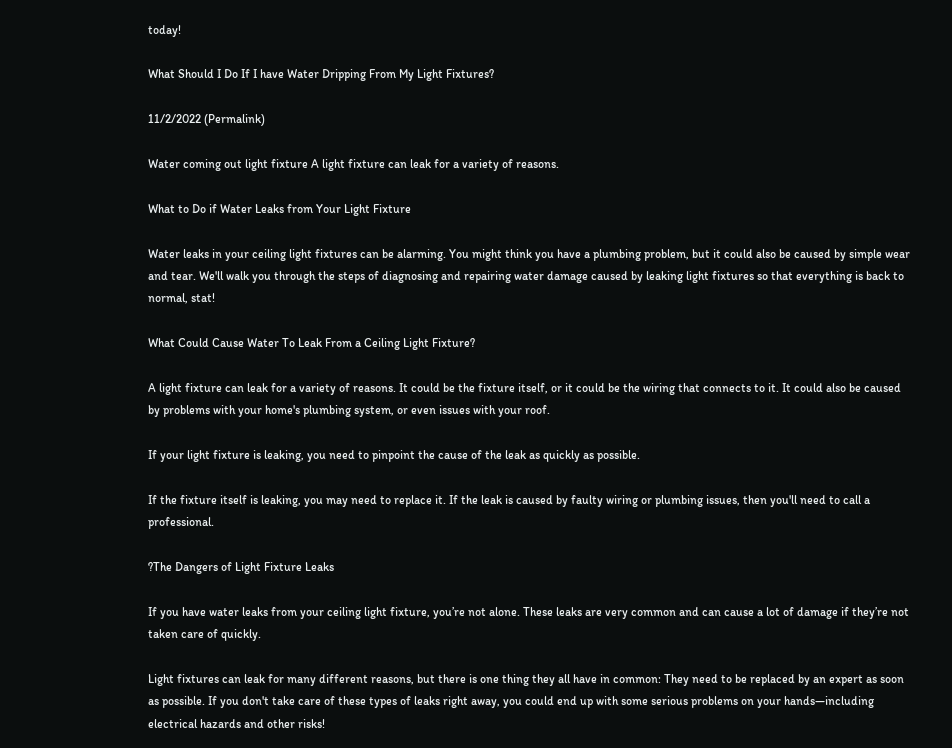today!

What Should I Do If I have Water Dripping From My Light Fixtures?

11/2/2022 (Permalink)

Water coming out light fixture A light fixture can leak for a variety of reasons.

What to Do if Water Leaks from Your Light Fixture

Water leaks in your ceiling light fixtures can be alarming. You might think you have a plumbing problem, but it could also be caused by simple wear and tear. We'll walk you through the steps of diagnosing and repairing water damage caused by leaking light fixtures so that everything is back to normal, stat!

What Could Cause Water To Leak From a Ceiling Light Fixture?

A light fixture can leak for a variety of reasons. It could be the fixture itself, or it could be the wiring that connects to it. It could also be caused by problems with your home's plumbing system, or even issues with your roof.

If your light fixture is leaking, you need to pinpoint the cause of the leak as quickly as possible.

If the fixture itself is leaking, you may need to replace it. If the leak is caused by faulty wiring or plumbing issues, then you'll need to call a professional.

?The Dangers of Light Fixture Leaks

If you have water leaks from your ceiling light fixture, you’re not alone. These leaks are very common and can cause a lot of damage if they’re not taken care of quickly.

Light fixtures can leak for many different reasons, but there is one thing they all have in common: They need to be replaced by an expert as soon as possible. If you don't take care of these types of leaks right away, you could end up with some serious problems on your hands—including electrical hazards and other risks!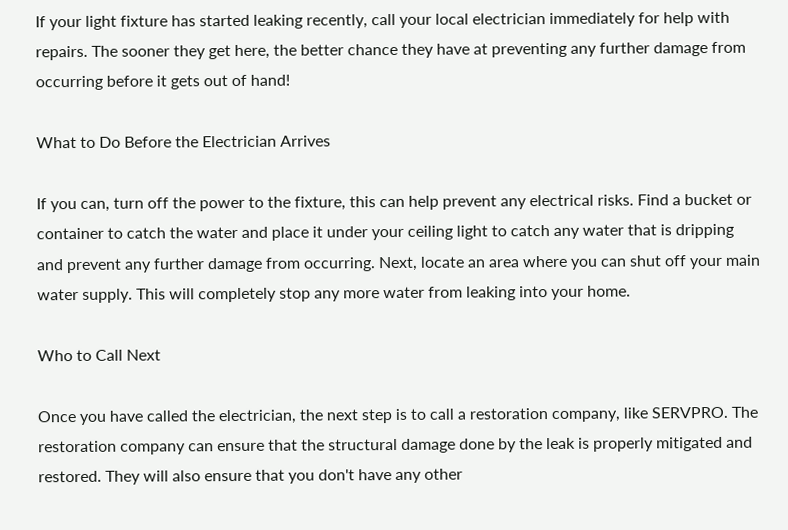If your light fixture has started leaking recently, call your local electrician immediately for help with repairs. The sooner they get here, the better chance they have at preventing any further damage from occurring before it gets out of hand!

What to Do Before the Electrician Arrives

If you can, turn off the power to the fixture, this can help prevent any electrical risks. Find a bucket or container to catch the water and place it under your ceiling light to catch any water that is dripping and prevent any further damage from occurring. Next, locate an area where you can shut off your main water supply. This will completely stop any more water from leaking into your home.

Who to Call Next

Once you have called the electrician, the next step is to call a restoration company, like SERVPRO. The restoration company can ensure that the structural damage done by the leak is properly mitigated and restored. They will also ensure that you don't have any other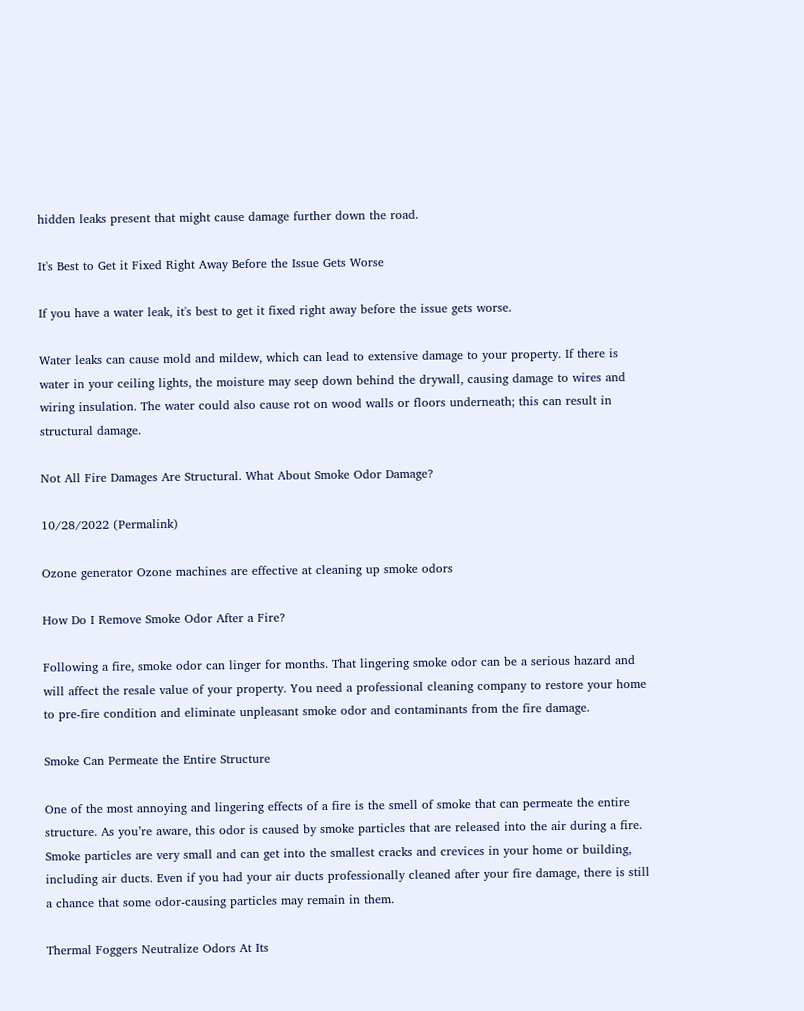hidden leaks present that might cause damage further down the road.

It's Best to Get it Fixed Right Away Before the Issue Gets Worse

If you have a water leak, it's best to get it fixed right away before the issue gets worse.

Water leaks can cause mold and mildew, which can lead to extensive damage to your property. If there is water in your ceiling lights, the moisture may seep down behind the drywall, causing damage to wires and wiring insulation. The water could also cause rot on wood walls or floors underneath; this can result in structural damage.

Not All Fire Damages Are Structural. What About Smoke Odor Damage?

10/28/2022 (Permalink)

Ozone generator Ozone machines are effective at cleaning up smoke odors

How Do I Remove Smoke Odor After a Fire?

Following a fire, smoke odor can linger for months. That lingering smoke odor can be a serious hazard and will affect the resale value of your property. You need a professional cleaning company to restore your home to pre-fire condition and eliminate unpleasant smoke odor and contaminants from the fire damage.

Smoke Can Permeate the Entire Structure

One of the most annoying and lingering effects of a fire is the smell of smoke that can permeate the entire structure. As you’re aware, this odor is caused by smoke particles that are released into the air during a fire. Smoke particles are very small and can get into the smallest cracks and crevices in your home or building, including air ducts. Even if you had your air ducts professionally cleaned after your fire damage, there is still a chance that some odor-causing particles may remain in them.

Thermal Foggers Neutralize Odors At Its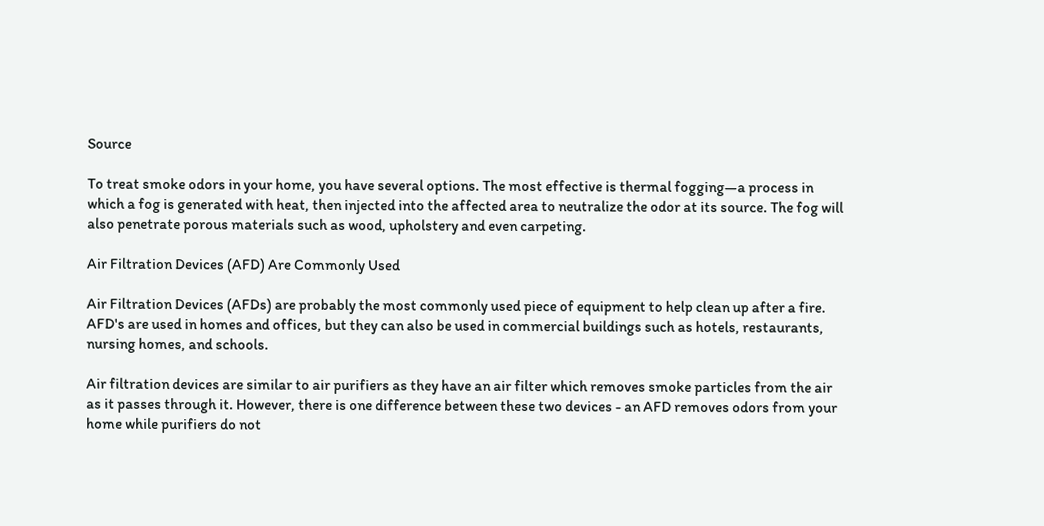Source

To treat smoke odors in your home, you have several options. The most effective is thermal fogging—a process in which a fog is generated with heat, then injected into the affected area to neutralize the odor at its source. The fog will also penetrate porous materials such as wood, upholstery and even carpeting.

Air Filtration Devices (AFD) Are Commonly Used

Air Filtration Devices (AFDs) are probably the most commonly used piece of equipment to help clean up after a fire. AFD's are used in homes and offices, but they can also be used in commercial buildings such as hotels, restaurants, nursing homes, and schools.

Air filtration devices are similar to air purifiers as they have an air filter which removes smoke particles from the air as it passes through it. However, there is one difference between these two devices - an AFD removes odors from your home while purifiers do not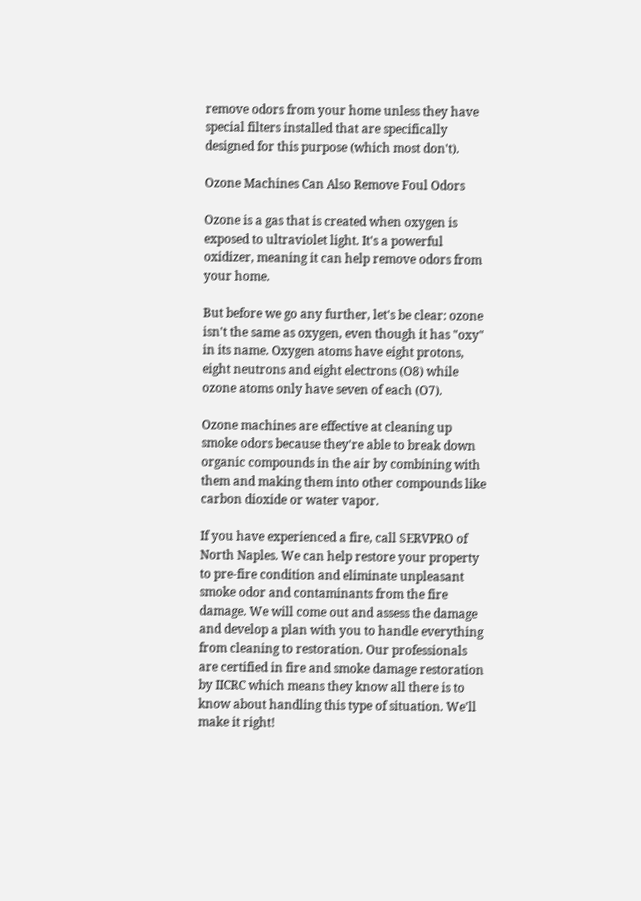remove odors from your home unless they have special filters installed that are specifically designed for this purpose (which most don't).

Ozone Machines Can Also Remove Foul Odors

Ozone is a gas that is created when oxygen is exposed to ultraviolet light. It's a powerful oxidizer, meaning it can help remove odors from your home.

But before we go any further, let's be clear: ozone isn't the same as oxygen, even though it has "oxy" in its name. Oxygen atoms have eight protons, eight neutrons and eight electrons (O8) while ozone atoms only have seven of each (O7).

Ozone machines are effective at cleaning up smoke odors because they're able to break down organic compounds in the air by combining with them and making them into other compounds like carbon dioxide or water vapor.

If you have experienced a fire, call SERVPRO of North Naples. We can help restore your property to pre-fire condition and eliminate unpleasant smoke odor and contaminants from the fire damage. We will come out and assess the damage and develop a plan with you to handle everything from cleaning to restoration. Our professionals are certified in fire and smoke damage restoration by IICRC which means they know all there is to know about handling this type of situation. We'll make it right!